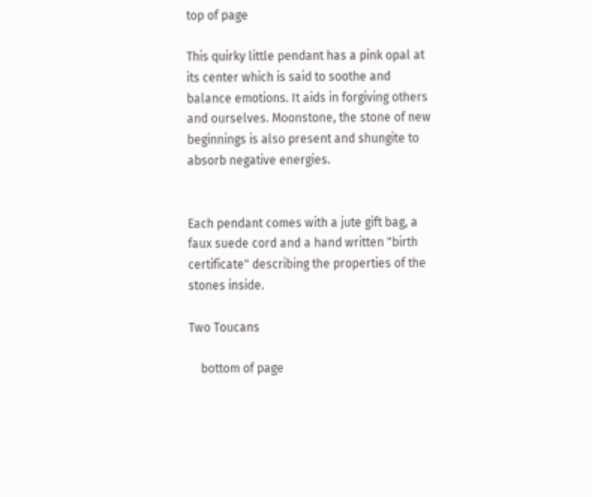top of page

This quirky little pendant has a pink opal at its center which is said to soothe and balance emotions. It aids in forgiving others and ourselves. Moonstone, the stone of new beginnings is also present and shungite to absorb negative energies.


Each pendant comes with a jute gift bag, a faux suede cord and a hand written "birth certificate" describing the properties of the stones inside.

Two Toucans

    bottom of page